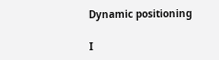Dynamic positioning

I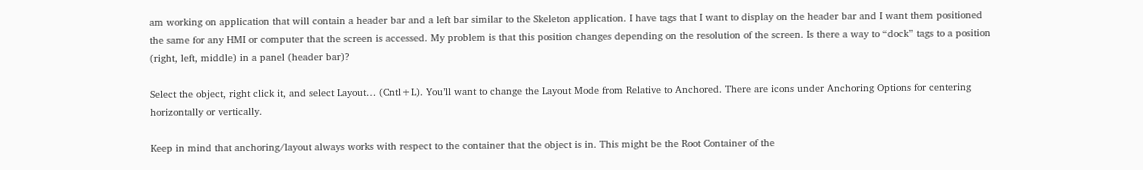am working on application that will contain a header bar and a left bar similar to the Skeleton application. I have tags that I want to display on the header bar and I want them positioned the same for any HMI or computer that the screen is accessed. My problem is that this position changes depending on the resolution of the screen. Is there a way to “dock” tags to a position (right, left, middle) in a panel (header bar)?

Select the object, right click it, and select Layout… (Cntl+L). You’ll want to change the Layout Mode from Relative to Anchored. There are icons under Anchoring Options for centering horizontally or vertically.

Keep in mind that anchoring/layout always works with respect to the container that the object is in. This might be the Root Container of the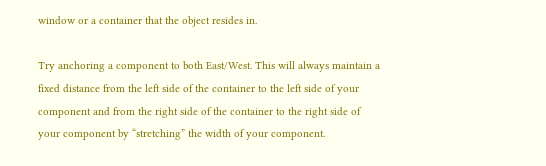window or a container that the object resides in.

Try anchoring a component to both East/West. This will always maintain a fixed distance from the left side of the container to the left side of your component and from the right side of the container to the right side of your component by “stretching” the width of your component.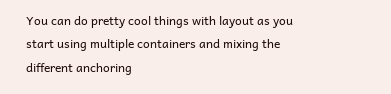You can do pretty cool things with layout as you start using multiple containers and mixing the different anchoring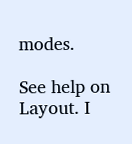modes.

See help on Layout. I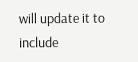will update it to include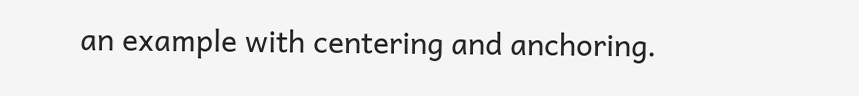an example with centering and anchoring.